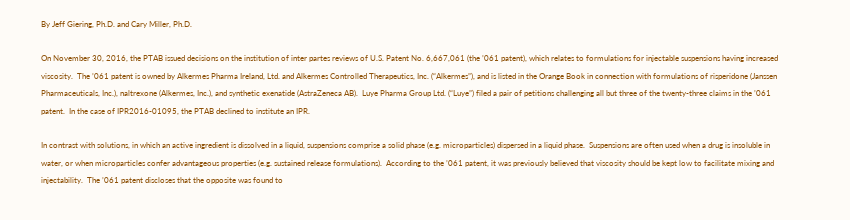By Jeff Giering, Ph.D. and Cary Miller, Ph.D.

On November 30, 2016, the PTAB issued decisions on the institution of inter partes reviews of U.S. Patent No. 6,667,061 (the ’061 patent), which relates to formulations for injectable suspensions having increased viscosity.  The ’061 patent is owned by Alkermes Pharma Ireland, Ltd. and Alkermes Controlled Therapeutics, Inc. (“Alkermes”), and is listed in the Orange Book in connection with formulations of risperidone (Janssen Pharmaceuticals, Inc.), naltrexone (Alkermes, Inc.), and synthetic exenatide (AstraZeneca AB).  Luye Pharma Group Ltd. (“Luye”) filed a pair of petitions challenging all but three of the twenty-three claims in the ’061 patent.  In the case of IPR2016-01095, the PTAB declined to institute an IPR.

In contrast with solutions, in which an active ingredient is dissolved in a liquid, suspensions comprise a solid phase (e.g. microparticles) dispersed in a liquid phase.  Suspensions are often used when a drug is insoluble in water, or when microparticles confer advantageous properties (e.g. sustained release formulations).  According to the ’061 patent, it was previously believed that viscosity should be kept low to facilitate mixing and injectability.  The ’061 patent discloses that the opposite was found to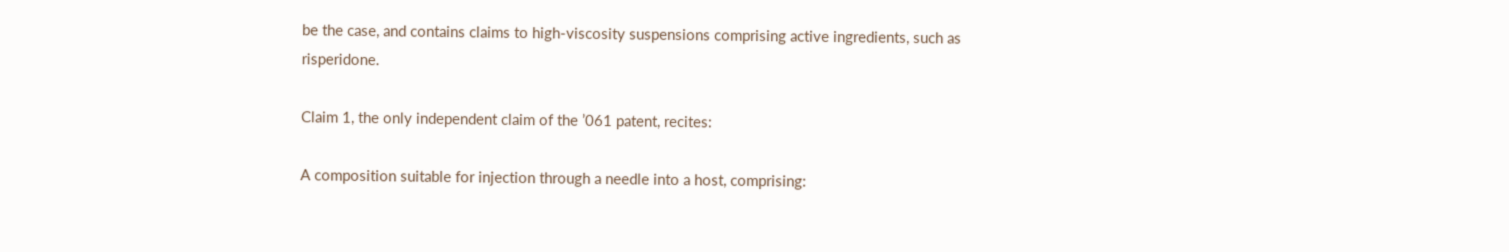be the case, and contains claims to high-viscosity suspensions comprising active ingredients, such as risperidone.

Claim 1, the only independent claim of the ’061 patent, recites:

A composition suitable for injection through a needle into a host, comprising: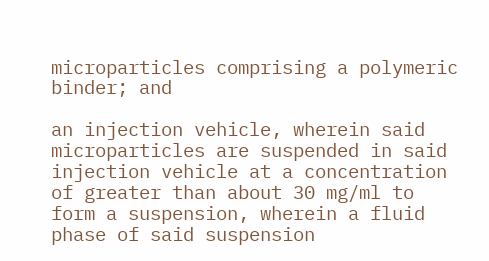microparticles comprising a polymeric binder; and

an injection vehicle, wherein said microparticles are suspended in said injection vehicle at a concentration of greater than about 30 mg/ml to form a suspension, wherein a fluid phase of said suspension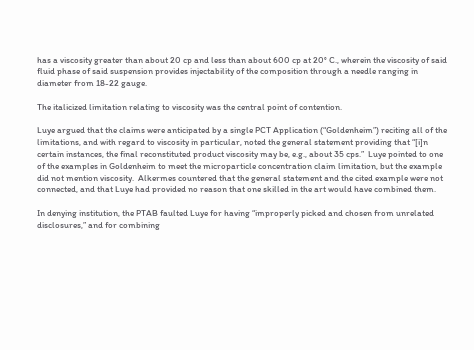has a viscosity greater than about 20 cp and less than about 600 cp at 20° C., wherein the viscosity of said fluid phase of said suspension provides injectability of the composition through a needle ranging in diameter from 18-22 gauge.

The italicized limitation relating to viscosity was the central point of contention.

Luye argued that the claims were anticipated by a single PCT Application (“Goldenheim”) reciting all of the limitations, and with regard to viscosity in particular, noted the general statement providing that “[i]n certain instances, the final reconstituted product viscosity may be, e.g., about 35 cps.”  Luye pointed to one of the examples in Goldenheim to meet the microparticle concentration claim limitation, but the example did not mention viscosity.  Alkermes countered that the general statement and the cited example were not connected, and that Luye had provided no reason that one skilled in the art would have combined them.

In denying institution, the PTAB faulted Luye for having “improperly picked and chosen from unrelated disclosures,” and for combining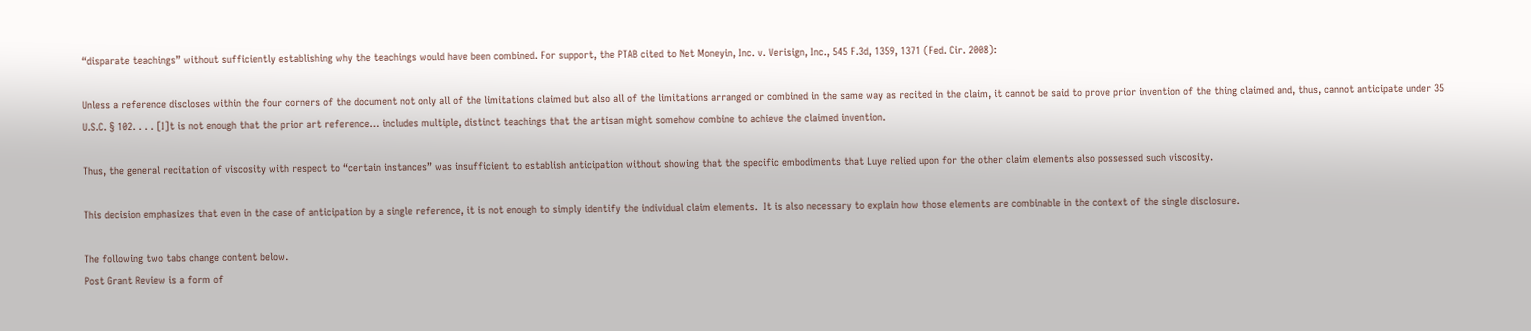“disparate teachings” without sufficiently establishing why the teachings would have been combined. For support, the PTAB cited to Net Moneyin, Inc. v. Verisign, Inc., 545 F.3d, 1359, 1371 (Fed. Cir. 2008):

Unless a reference discloses within the four corners of the document not only all of the limitations claimed but also all of the limitations arranged or combined in the same way as recited in the claim, it cannot be said to prove prior invention of the thing claimed and, thus, cannot anticipate under 35 U.S.C. § 102. . . . [I]t is not enough that the prior art reference… includes multiple, distinct teachings that the artisan might somehow combine to achieve the claimed invention.

Thus, the general recitation of viscosity with respect to “certain instances” was insufficient to establish anticipation without showing that the specific embodiments that Luye relied upon for the other claim elements also possessed such viscosity.

This decision emphasizes that even in the case of anticipation by a single reference, it is not enough to simply identify the individual claim elements.  It is also necessary to explain how those elements are combinable in the context of the single disclosure.

The following two tabs change content below.
Post Grant Review is a form of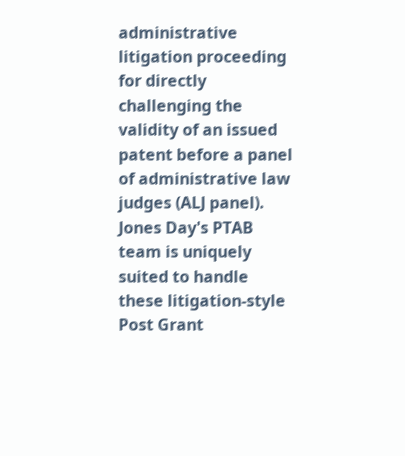administrative litigation proceeding for directly challenging the validity of an issued patent before a panel of administrative law judges (ALJ panel). Jones Day's PTAB team is uniquely suited to handle these litigation-style Post Grant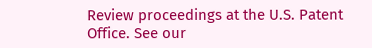Review proceedings at the U.S. Patent Office. See our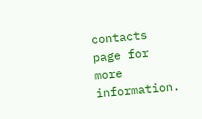contacts page for more information.